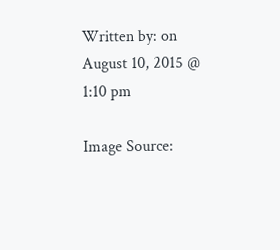Written by: on August 10, 2015 @ 1:10 pm

Image Source: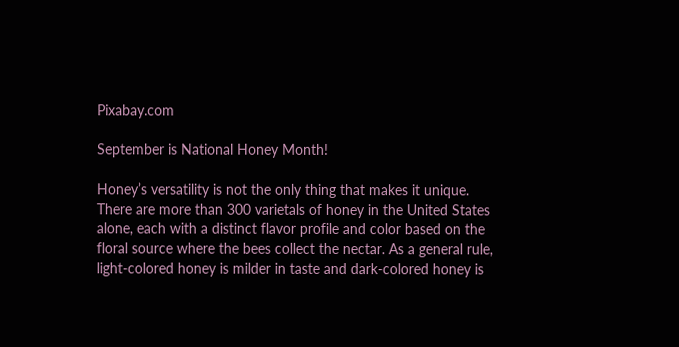Pixabay.com

September is National Honey Month!

Honey’s versatility is not the only thing that makes it unique. There are more than 300 varietals of honey in the United States alone, each with a distinct flavor profile and color based on the floral source where the bees collect the nectar. As a general rule, light-colored honey is milder in taste and dark-colored honey is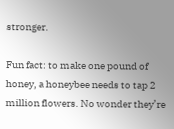stronger.

Fun fact: to make one pound of honey, a honeybee needs to tap 2 million flowers. No wonder they’re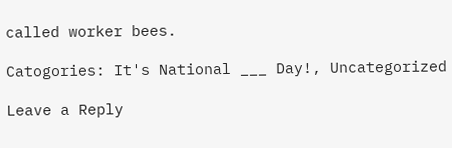called worker bees.

Catogories: It's National ___ Day!, Uncategorized

Leave a Reply